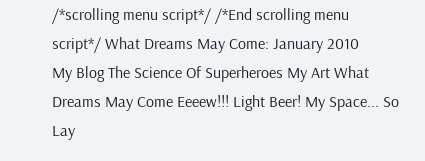/*scrolling menu script*/ /*End scrolling menu script*/ What Dreams May Come: January 2010
My Blog The Science Of Superheroes My Art What Dreams May Come Eeeew!!! Light Beer! My Space... So Lay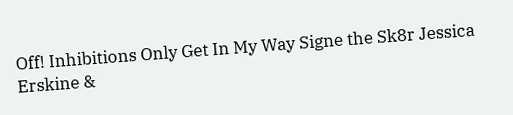Off! Inhibitions Only Get In My Way Signe the Sk8r Jessica Erskine &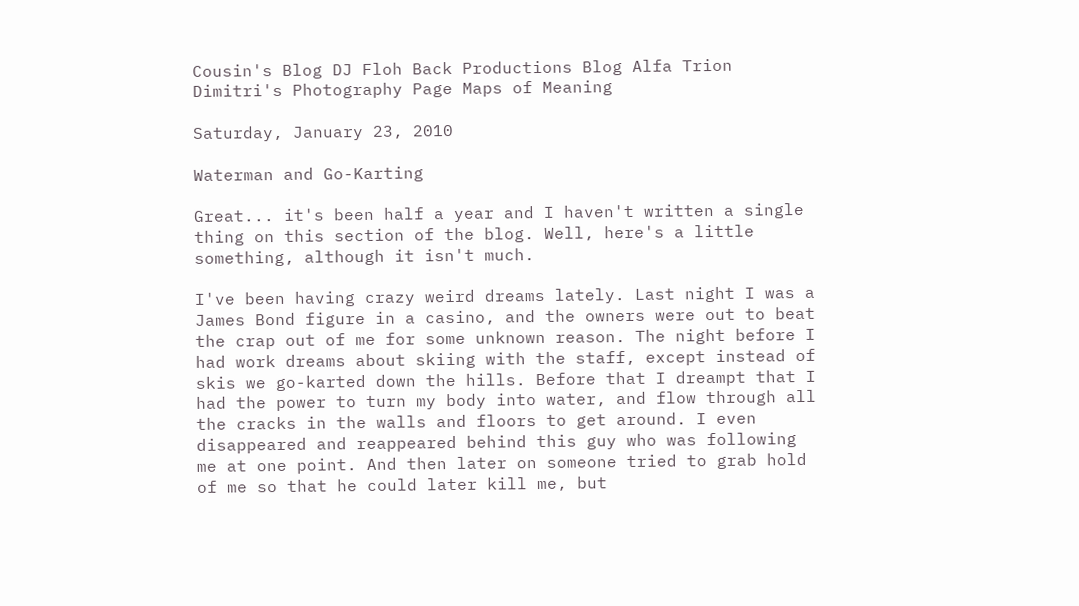Cousin's Blog DJ Floh Back Productions Blog Alfa Trion Dimitri's Photography Page Maps of Meaning

Saturday, January 23, 2010

Waterman and Go-Karting

Great... it's been half a year and I haven't written a single thing on this section of the blog. Well, here's a little something, although it isn't much.

I've been having crazy weird dreams lately. Last night I was a James Bond figure in a casino, and the owners were out to beat the crap out of me for some unknown reason. The night before I had work dreams about skiing with the staff, except instead of skis we go-karted down the hills. Before that I dreampt that I had the power to turn my body into water, and flow through all the cracks in the walls and floors to get around. I even disappeared and reappeared behind this guy who was following me at one point. And then later on someone tried to grab hold of me so that he could later kill me, but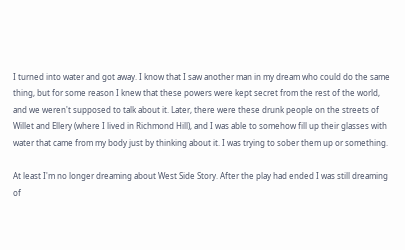I turned into water and got away. I know that I saw another man in my dream who could do the same thing, but for some reason I knew that these powers were kept secret from the rest of the world, and we weren't supposed to talk about it. Later, there were these drunk people on the streets of Willet and Ellery (where I lived in Richmond Hill), and I was able to somehow fill up their glasses with water that came from my body just by thinking about it. I was trying to sober them up or something.

At least I'm no longer dreaming about West Side Story. After the play had ended I was still dreaming of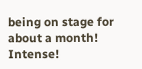being on stage for about a month! Intense!